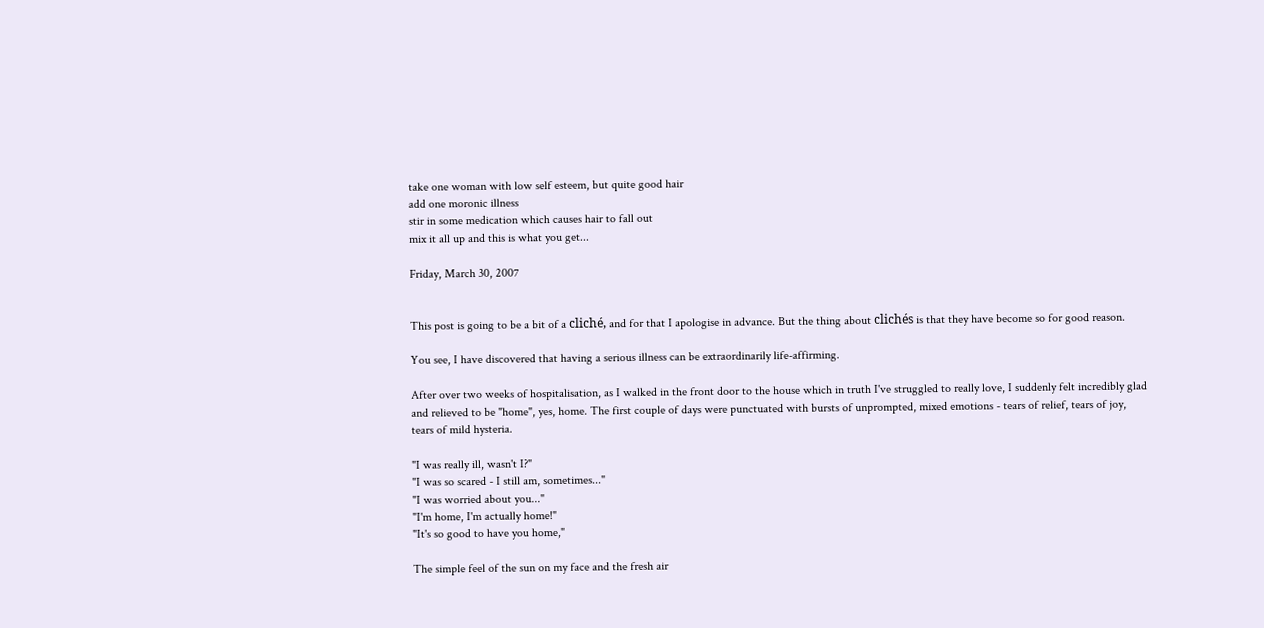take one woman with low self esteem, but quite good hair
add one moronic illness
stir in some medication which causes hair to fall out
mix it all up and this is what you get...

Friday, March 30, 2007


This post is going to be a bit of a cliché, and for that I apologise in advance. But the thing about clichés is that they have become so for good reason.

You see, I have discovered that having a serious illness can be extraordinarily life-affirming.

After over two weeks of hospitalisation, as I walked in the front door to the house which in truth I've struggled to really love, I suddenly felt incredibly glad and relieved to be "home", yes, home. The first couple of days were punctuated with bursts of unprompted, mixed emotions - tears of relief, tears of joy, tears of mild hysteria.

"I was really ill, wasn't I?"
"I was so scared - I still am, sometimes..."
"I was worried about you..."
"I'm home, I'm actually home!"
"It's so good to have you home,"

The simple feel of the sun on my face and the fresh air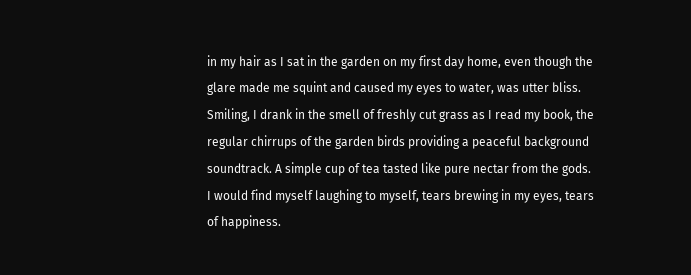in my hair as I sat in the garden on my first day home, even though the glare made me squint and caused my eyes to water, was utter bliss. Smiling, I drank in the smell of freshly cut grass as I read my book, the regular chirrups of the garden birds providing a peaceful background soundtrack. A simple cup of tea tasted like pure nectar from the gods. I would find myself laughing to myself, tears brewing in my eyes, tears of happiness.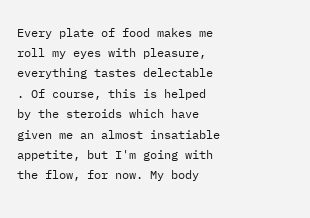Every plate of food makes me roll my eyes with pleasure, everything tastes delectable . Of course, this is helped by the steroids which have given me an almost insatiable appetite, but I'm going with the flow, for now. My body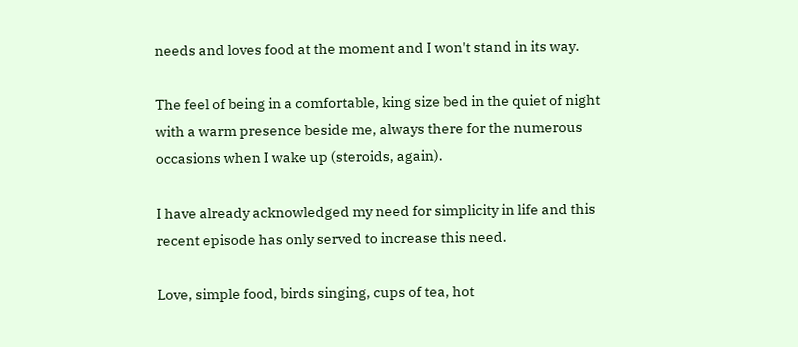needs and loves food at the moment and I won't stand in its way.

The feel of being in a comfortable, king size bed in the quiet of night with a warm presence beside me, always there for the numerous occasions when I wake up (steroids, again).

I have already acknowledged my need for simplicity in life and this recent episode has only served to increase this need.

Love, simple food, birds singing, cups of tea, hot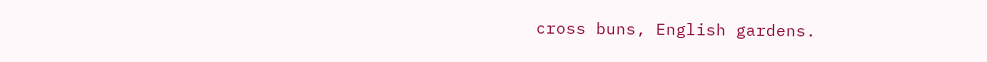cross buns, English gardens.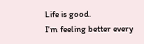Life is good.
I'm feeling better every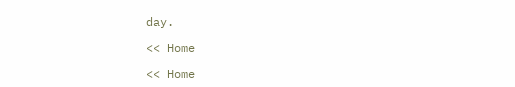day.

<< Home

<< Home